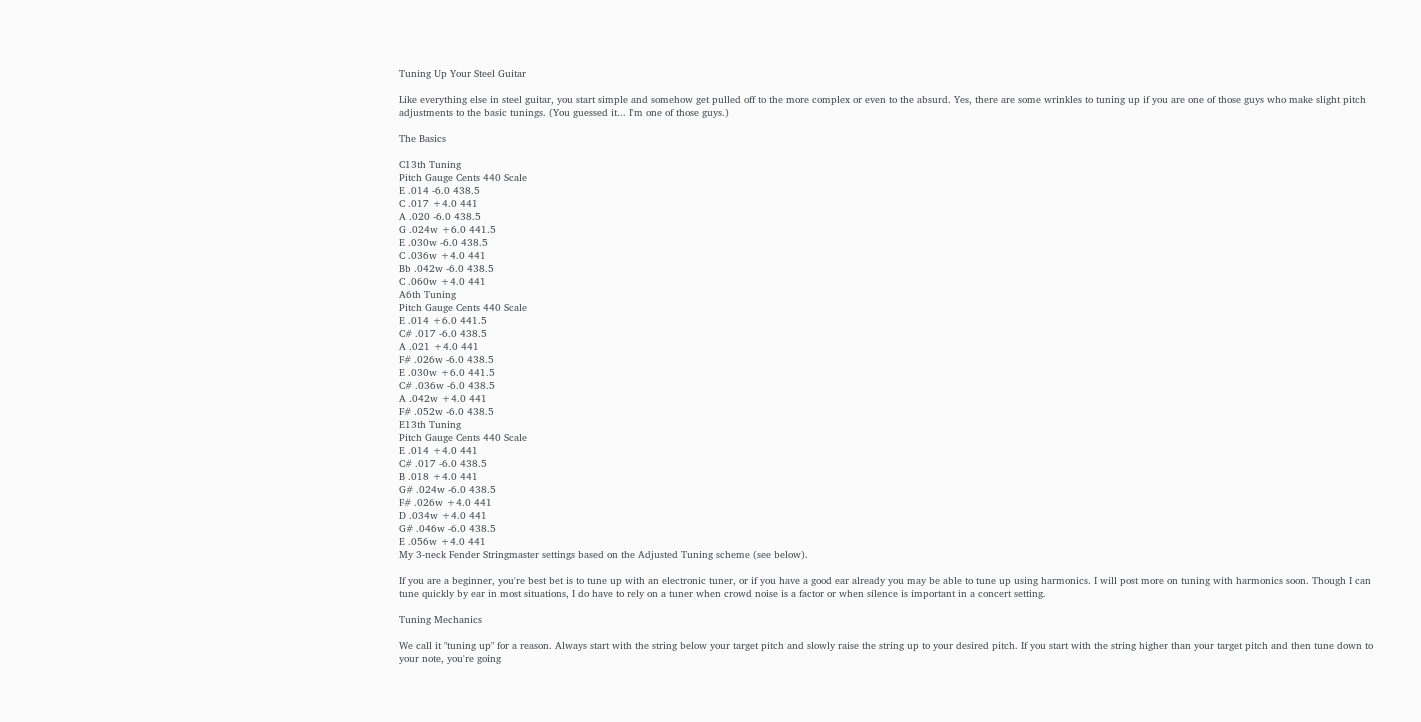Tuning Up Your Steel Guitar

Like everything else in steel guitar, you start simple and somehow get pulled off to the more complex or even to the absurd. Yes, there are some wrinkles to tuning up if you are one of those guys who make slight pitch adjustments to the basic tunings. (You guessed it... I'm one of those guys.)

The Basics

C13th Tuning
Pitch Gauge Cents 440 Scale
E .014 -6.0 438.5
C .017 +4.0 441
A .020 -6.0 438.5
G .024w +6.0 441.5
E .030w -6.0 438.5
C .036w +4.0 441
Bb .042w -6.0 438.5
C .060w +4.0 441
A6th Tuning
Pitch Gauge Cents 440 Scale
E .014 +6.0 441.5
C# .017 -6.0 438.5
A .021 +4.0 441
F# .026w -6.0 438.5
E .030w +6.0 441.5
C# .036w -6.0 438.5
A .042w +4.0 441
F# .052w -6.0 438.5
E13th Tuning
Pitch Gauge Cents 440 Scale
E .014 +4.0 441
C# .017 -6.0 438.5
B .018 +4.0 441
G# .024w -6.0 438.5
F# .026w +4.0 441
D .034w +4.0 441
G# .046w -6.0 438.5
E .056w +4.0 441
My 3-neck Fender Stringmaster settings based on the Adjusted Tuning scheme (see below).

If you are a beginner, you're best bet is to tune up with an electronic tuner, or if you have a good ear already you may be able to tune up using harmonics. I will post more on tuning with harmonics soon. Though I can tune quickly by ear in most situations, I do have to rely on a tuner when crowd noise is a factor or when silence is important in a concert setting.

Tuning Mechanics

We call it "tuning up" for a reason. Always start with the string below your target pitch and slowly raise the string up to your desired pitch. If you start with the string higher than your target pitch and then tune down to your note, you're going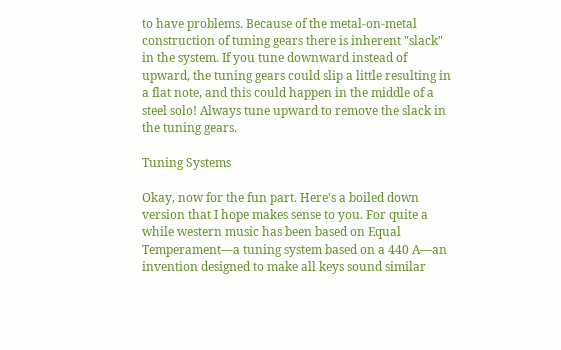to have problems. Because of the metal-on-metal construction of tuning gears there is inherent "slack" in the system. If you tune downward instead of upward, the tuning gears could slip a little resulting in a flat note, and this could happen in the middle of a steel solo! Always tune upward to remove the slack in the tuning gears.

Tuning Systems

Okay, now for the fun part. Here's a boiled down version that I hope makes sense to you. For quite a while western music has been based on Equal Temperament—a tuning system based on a 440 A—an invention designed to make all keys sound similar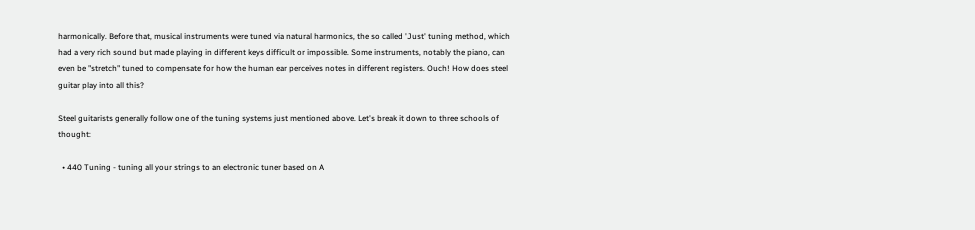harmonically. Before that, musical instruments were tuned via natural harmonics, the so called 'Just' tuning method, which had a very rich sound but made playing in different keys difficult or impossible. Some instruments, notably the piano, can even be "stretch" tuned to compensate for how the human ear perceives notes in different registers. Ouch! How does steel guitar play into all this?

Steel guitarists generally follow one of the tuning systems just mentioned above. Let's break it down to three schools of thought:

  • 440 Tuning - tuning all your strings to an electronic tuner based on A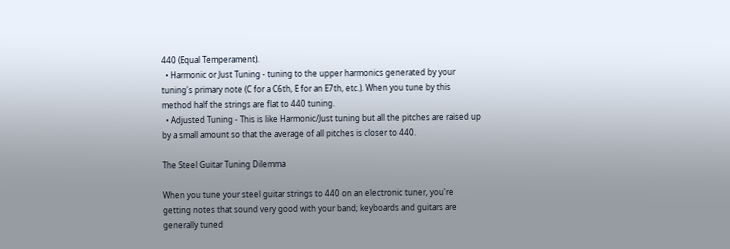440 (Equal Temperament).
  • Harmonic or Just Tuning - tuning to the upper harmonics generated by your tuning's primary note (C for a C6th, E for an E7th, etc.). When you tune by this method half the strings are flat to 440 tuning.
  • Adjusted Tuning - This is like Harmonic/Just tuning but all the pitches are raised up by a small amount so that the average of all pitches is closer to 440.

The Steel Guitar Tuning Dilemma

When you tune your steel guitar strings to 440 on an electronic tuner, you're getting notes that sound very good with your band; keyboards and guitars are generally tuned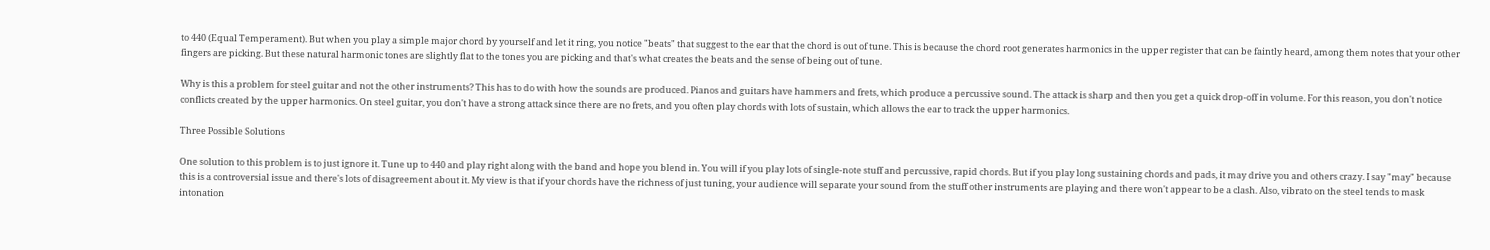to 440 (Equal Temperament). But when you play a simple major chord by yourself and let it ring, you notice "beats" that suggest to the ear that the chord is out of tune. This is because the chord root generates harmonics in the upper register that can be faintly heard, among them notes that your other fingers are picking. But these natural harmonic tones are slightly flat to the tones you are picking and that's what creates the beats and the sense of being out of tune.

Why is this a problem for steel guitar and not the other instruments? This has to do with how the sounds are produced. Pianos and guitars have hammers and frets, which produce a percussive sound. The attack is sharp and then you get a quick drop-off in volume. For this reason, you don't notice conflicts created by the upper harmonics. On steel guitar, you don't have a strong attack since there are no frets, and you often play chords with lots of sustain, which allows the ear to track the upper harmonics.

Three Possible Solutions

One solution to this problem is to just ignore it. Tune up to 440 and play right along with the band and hope you blend in. You will if you play lots of single-note stuff and percussive, rapid chords. But if you play long sustaining chords and pads, it may drive you and others crazy. I say "may" because this is a controversial issue and there's lots of disagreement about it. My view is that if your chords have the richness of just tuning, your audience will separate your sound from the stuff other instruments are playing and there won't appear to be a clash. Also, vibrato on the steel tends to mask intonation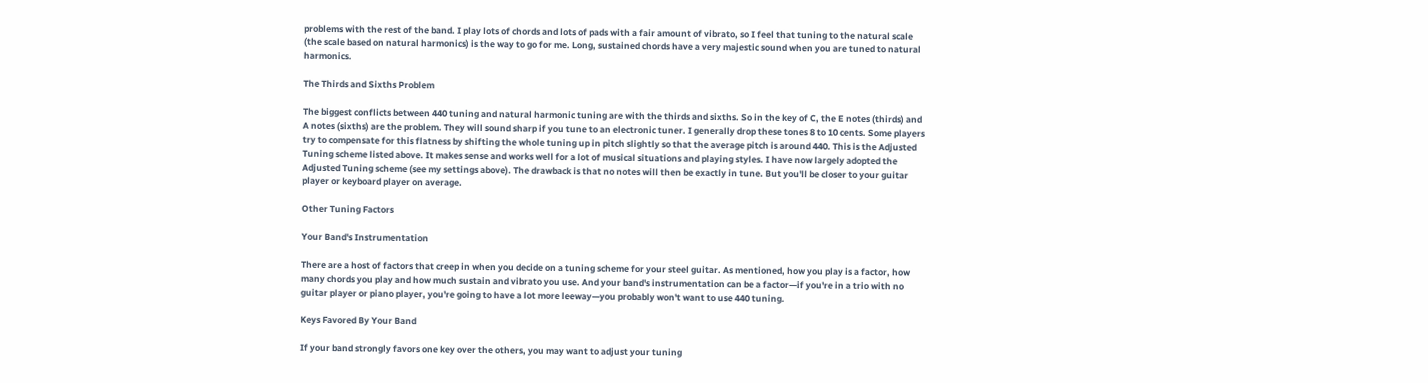problems with the rest of the band. I play lots of chords and lots of pads with a fair amount of vibrato, so I feel that tuning to the natural scale (the scale based on natural harmonics) is the way to go for me. Long, sustained chords have a very majestic sound when you are tuned to natural harmonics.

The Thirds and Sixths Problem

The biggest conflicts between 440 tuning and natural harmonic tuning are with the thirds and sixths. So in the key of C, the E notes (thirds) and A notes (sixths) are the problem. They will sound sharp if you tune to an electronic tuner. I generally drop these tones 8 to 10 cents. Some players try to compensate for this flatness by shifting the whole tuning up in pitch slightly so that the average pitch is around 440. This is the Adjusted Tuning scheme listed above. It makes sense and works well for a lot of musical situations and playing styles. I have now largely adopted the Adjusted Tuning scheme (see my settings above). The drawback is that no notes will then be exactly in tune. But you'll be closer to your guitar player or keyboard player on average.

Other Tuning Factors

Your Band's Instrumentation

There are a host of factors that creep in when you decide on a tuning scheme for your steel guitar. As mentioned, how you play is a factor, how many chords you play and how much sustain and vibrato you use. And your band's instrumentation can be a factor—if you're in a trio with no guitar player or piano player, you're going to have a lot more leeway—you probably won't want to use 440 tuning.

Keys Favored By Your Band

If your band strongly favors one key over the others, you may want to adjust your tuning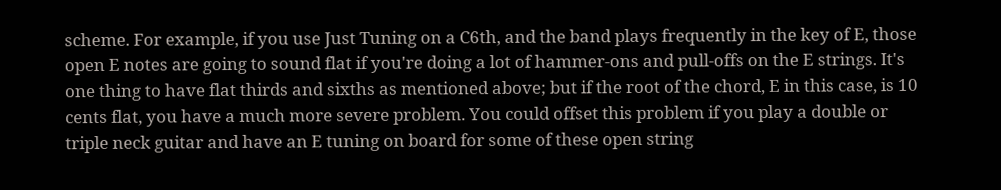scheme. For example, if you use Just Tuning on a C6th, and the band plays frequently in the key of E, those open E notes are going to sound flat if you're doing a lot of hammer-ons and pull-offs on the E strings. It's one thing to have flat thirds and sixths as mentioned above; but if the root of the chord, E in this case, is 10 cents flat, you have a much more severe problem. You could offset this problem if you play a double or triple neck guitar and have an E tuning on board for some of these open string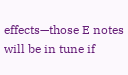effects—those E notes will be in tune if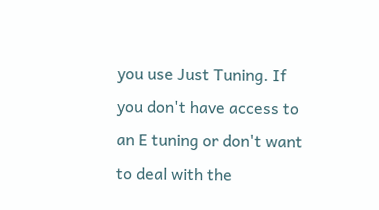you use Just Tuning. If you don't have access to an E tuning or don't want to deal with the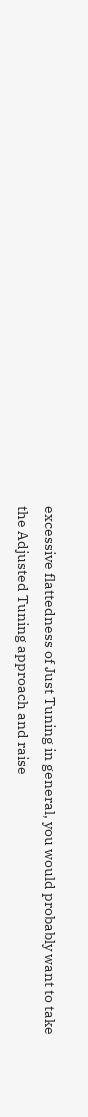excessive flattedness of Just Tuning in general, you would probably want to take the Adjusted Tuning approach and raise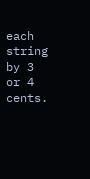each string by 3 or 4 cents.